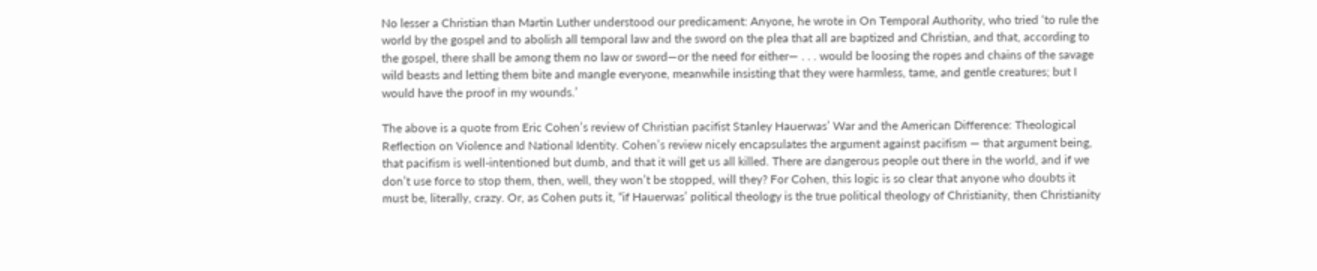No lesser a Christian than Martin Luther understood our predicament: Anyone, he wrote in On Temporal Authority, who tried ‘to rule the world by the gospel and to abolish all temporal law and the sword on the plea that all are baptized and Christian, and that, according to the gospel, there shall be among them no law or sword—or the need for either— . . . would be loosing the ropes and chains of the savage wild beasts and letting them bite and mangle everyone, meanwhile insisting that they were harmless, tame, and gentle creatures; but I would have the proof in my wounds.’

The above is a quote from Eric Cohen’s review of Christian pacifist Stanley Hauerwas’ War and the American Difference: Theological Reflection on Violence and National Identity. Cohen’s review nicely encapsulates the argument against pacifism — that argument being, that pacifism is well-intentioned but dumb, and that it will get us all killed. There are dangerous people out there in the world, and if we don’t use force to stop them, then, well, they won’t be stopped, will they? For Cohen, this logic is so clear that anyone who doubts it must be, literally, crazy. Or, as Cohen puts it, “if Hauerwas’ political theology is the true political theology of Christianity, then Christianity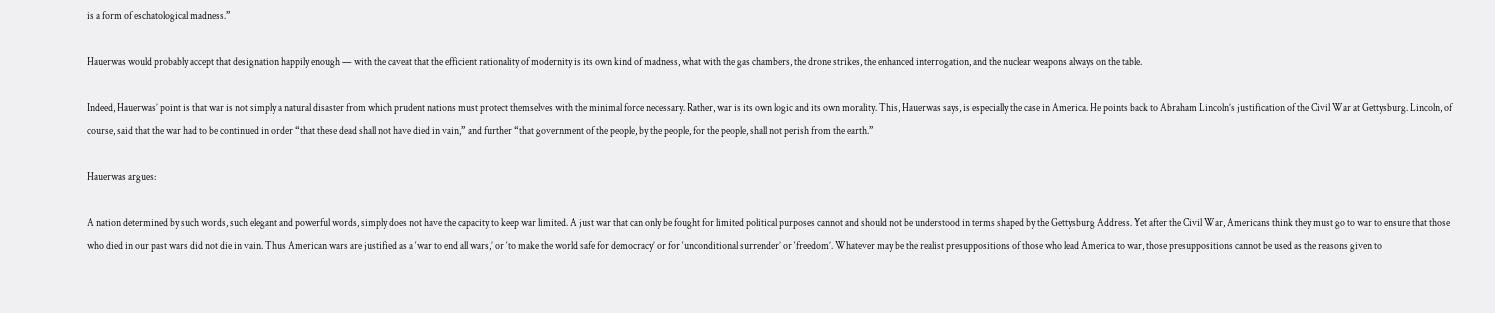is a form of eschatological madness.”

Hauerwas would probably accept that designation happily enough — with the caveat that the efficient rationality of modernity is its own kind of madness, what with the gas chambers, the drone strikes, the enhanced interrogation, and the nuclear weapons always on the table.

Indeed, Hauerwas’ point is that war is not simply a natural disaster from which prudent nations must protect themselves with the minimal force necessary. Rather, war is its own logic and its own morality. This, Hauerwas says, is especially the case in America. He points back to Abraham Lincoln’s justification of the Civil War at Gettysburg. Lincoln, of course, said that the war had to be continued in order “that these dead shall not have died in vain,” and further “that government of the people, by the people, for the people, shall not perish from the earth.”

Hauerwas argues:

A nation determined by such words, such elegant and powerful words, simply does not have the capacity to keep war limited. A just war that can only be fought for limited political purposes cannot and should not be understood in terms shaped by the Gettysburg Address. Yet after the Civil War, Americans think they must go to war to ensure that those who died in our past wars did not die in vain. Thus American wars are justified as a ‘war to end all wars,’ or ‘to make the world safe for democracy’ or for ‘unconditional surrender’ or ‘freedom’. Whatever may be the realist presuppositions of those who lead America to war, those presuppositions cannot be used as the reasons given to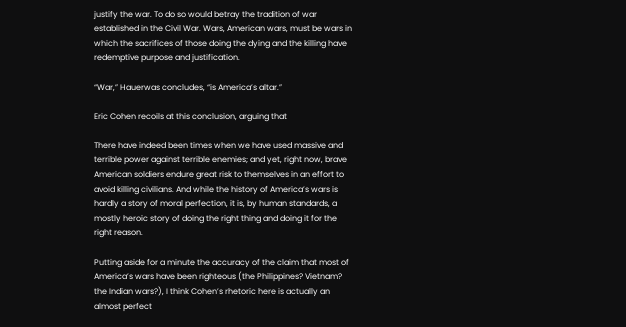justify the war. To do so would betray the tradition of war established in the Civil War. Wars, American wars, must be wars in which the sacrifices of those doing the dying and the killing have redemptive purpose and justification.

“War,” Hauerwas concludes, “is America’s altar.”

Eric Cohen recoils at this conclusion, arguing that

There have indeed been times when we have used massive and terrible power against terrible enemies; and yet, right now, brave American soldiers endure great risk to themselves in an effort to avoid killing civilians. And while the history of America’s wars is hardly a story of moral perfection, it is, by human standards, a mostly heroic story of doing the right thing and doing it for the right reason.

Putting aside for a minute the accuracy of the claim that most of America’s wars have been righteous (the Philippines? Vietnam? the Indian wars?), I think Cohen’s rhetoric here is actually an almost perfect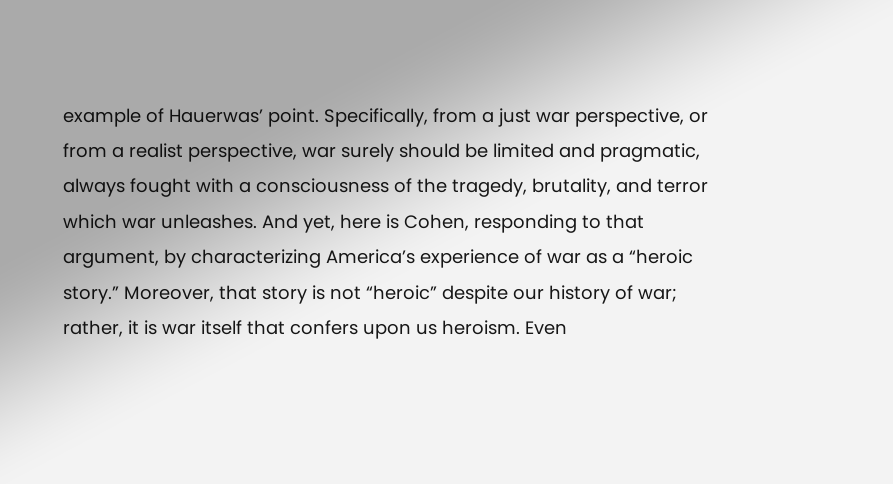example of Hauerwas’ point. Specifically, from a just war perspective, or from a realist perspective, war surely should be limited and pragmatic, always fought with a consciousness of the tragedy, brutality, and terror which war unleashes. And yet, here is Cohen, responding to that argument, by characterizing America’s experience of war as a “heroic story.” Moreover, that story is not “heroic” despite our history of war; rather, it is war itself that confers upon us heroism. Even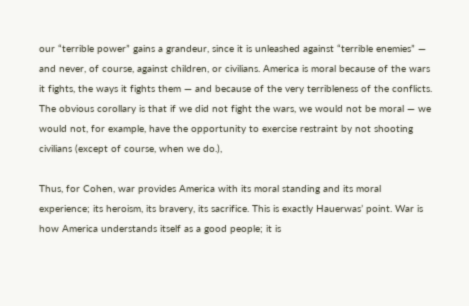our “terrible power” gains a grandeur, since it is unleashed against “terrible enemies” — and never, of course, against children, or civilians. America is moral because of the wars it fights, the ways it fights them — and because of the very terribleness of the conflicts. The obvious corollary is that if we did not fight the wars, we would not be moral — we would not, for example, have the opportunity to exercise restraint by not shooting civilians (except of course, when we do.),

Thus, for Cohen, war provides America with its moral standing and its moral experience; its heroism, its bravery, its sacrifice. This is exactly Hauerwas’ point. War is how America understands itself as a good people; it is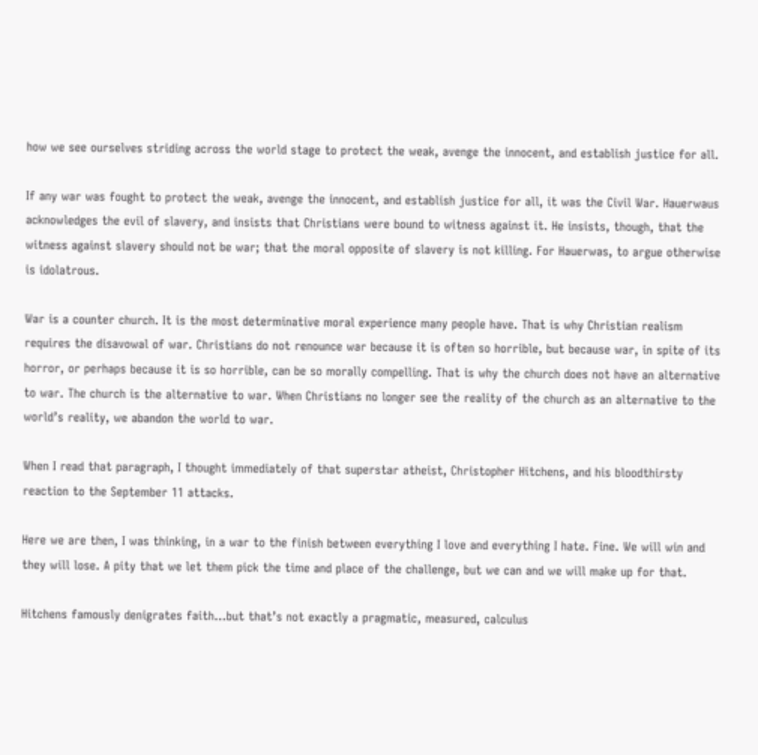how we see ourselves striding across the world stage to protect the weak, avenge the innocent, and establish justice for all.

If any war was fought to protect the weak, avenge the innocent, and establish justice for all, it was the Civil War. Hauerwaus acknowledges the evil of slavery, and insists that Christians were bound to witness against it. He insists, though, that the witness against slavery should not be war; that the moral opposite of slavery is not killing. For Hauerwas, to argue otherwise is idolatrous.

War is a counter church. It is the most determinative moral experience many people have. That is why Christian realism requires the disavowal of war. Christians do not renounce war because it is often so horrible, but because war, in spite of its horror, or perhaps because it is so horrible, can be so morally compelling. That is why the church does not have an alternative to war. The church is the alternative to war. When Christians no longer see the reality of the church as an alternative to the world’s reality, we abandon the world to war.

When I read that paragraph, I thought immediately of that superstar atheist, Christopher Hitchens, and his bloodthirsty reaction to the September 11 attacks.

Here we are then, I was thinking, in a war to the finish between everything I love and everything I hate. Fine. We will win and they will lose. A pity that we let them pick the time and place of the challenge, but we can and we will make up for that.

Hitchens famously denigrates faith…but that’s not exactly a pragmatic, measured, calculus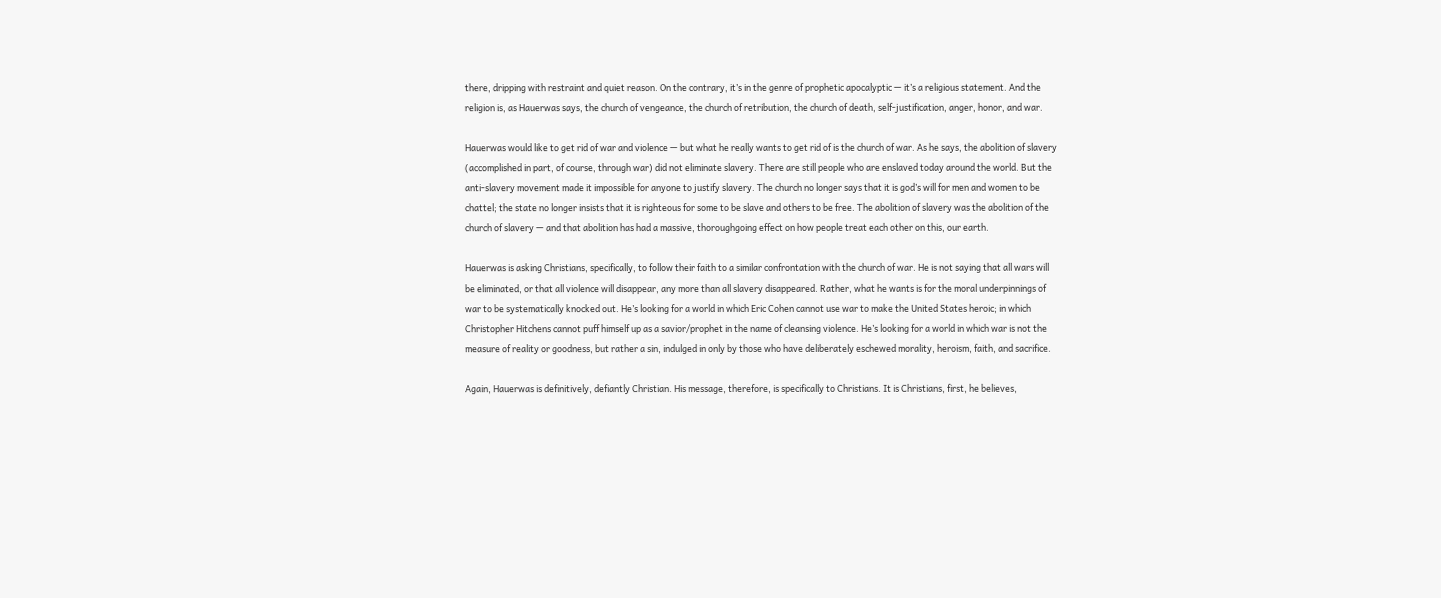there, dripping with restraint and quiet reason. On the contrary, it’s in the genre of prophetic apocalyptic — it’s a religious statement. And the religion is, as Hauerwas says, the church of vengeance, the church of retribution, the church of death, self-justification, anger, honor, and war.

Hauerwas would like to get rid of war and violence — but what he really wants to get rid of is the church of war. As he says, the abolition of slavery (accomplished in part, of course, through war) did not eliminate slavery. There are still people who are enslaved today around the world. But the anti-slavery movement made it impossible for anyone to justify slavery. The church no longer says that it is god’s will for men and women to be chattel; the state no longer insists that it is righteous for some to be slave and others to be free. The abolition of slavery was the abolition of the church of slavery — and that abolition has had a massive, thoroughgoing effect on how people treat each other on this, our earth.

Hauerwas is asking Christians, specifically, to follow their faith to a similar confrontation with the church of war. He is not saying that all wars will be eliminated, or that all violence will disappear, any more than all slavery disappeared. Rather, what he wants is for the moral underpinnings of war to be systematically knocked out. He’s looking for a world in which Eric Cohen cannot use war to make the United States heroic; in which Christopher Hitchens cannot puff himself up as a savior/prophet in the name of cleansing violence. He’s looking for a world in which war is not the measure of reality or goodness, but rather a sin, indulged in only by those who have deliberately eschewed morality, heroism, faith, and sacrifice.

Again, Hauerwas is definitively, defiantly Christian. His message, therefore, is specifically to Christians. It is Christians, first, he believes,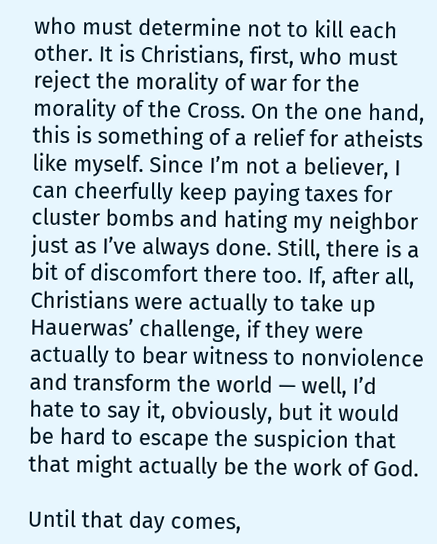who must determine not to kill each other. It is Christians, first, who must reject the morality of war for the morality of the Cross. On the one hand, this is something of a relief for atheists like myself. Since I’m not a believer, I can cheerfully keep paying taxes for cluster bombs and hating my neighbor just as I’ve always done. Still, there is a bit of discomfort there too. If, after all, Christians were actually to take up Hauerwas’ challenge, if they were actually to bear witness to nonviolence and transform the world — well, I’d hate to say it, obviously, but it would be hard to escape the suspicion that that might actually be the work of God.

Until that day comes,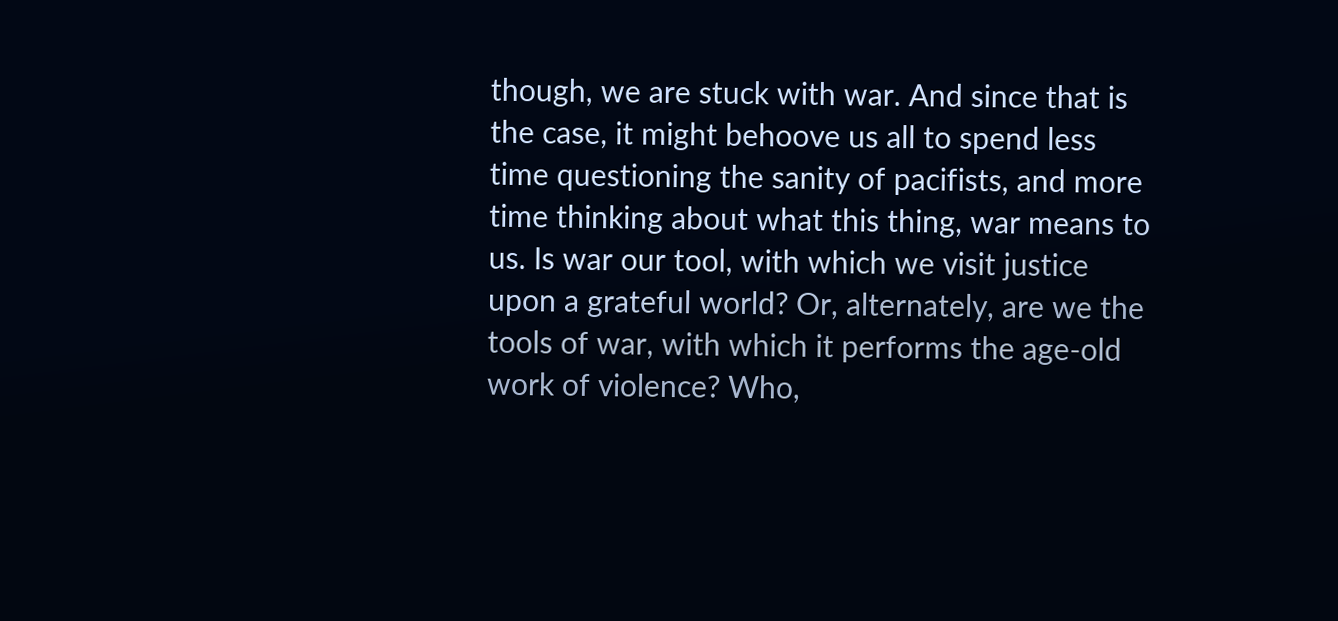though, we are stuck with war. And since that is the case, it might behoove us all to spend less time questioning the sanity of pacifists, and more time thinking about what this thing, war means to us. Is war our tool, with which we visit justice upon a grateful world? Or, alternately, are we the tools of war, with which it performs the age-old work of violence? Who,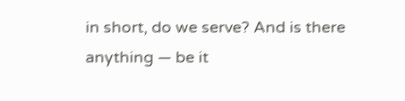in short, do we serve? And is there anything — be it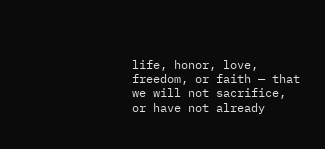life, honor, love, freedom, or faith — that we will not sacrifice, or have not already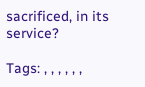sacrificed, in its service?

Tags: , , , , , ,